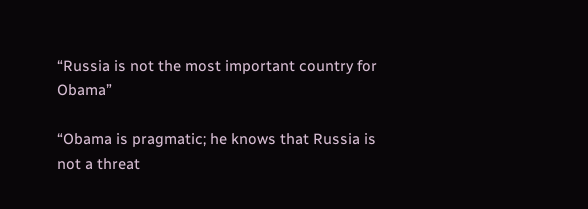“Russia is not the most important country for Obama”

“Obama is pragmatic; he knows that Russia is not a threat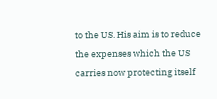to the US. His aim is to reduce the expenses which the US carries now protecting itself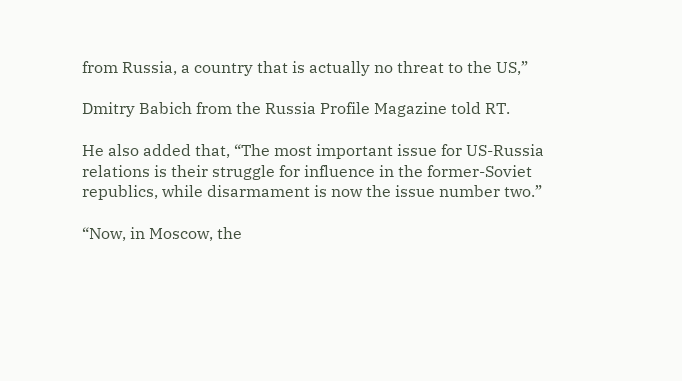from Russia, a country that is actually no threat to the US,”

Dmitry Babich from the Russia Profile Magazine told RT.

He also added that, “The most important issue for US-Russia relations is their struggle for influence in the former-Soviet republics, while disarmament is now the issue number two.”

“Now, in Moscow, the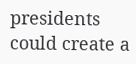presidents could create a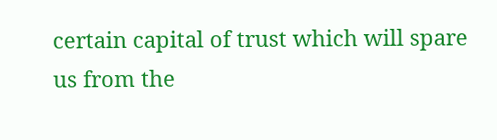certain capital of trust which will spare us from the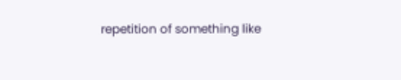repetition of something like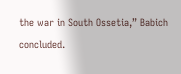the war in South Ossetia,” Babich concluded.